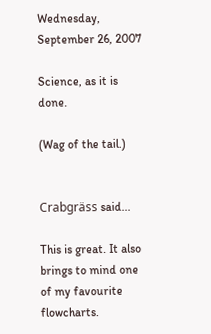Wednesday, September 26, 2007

Science, as it is done.

(Wag of the tail.)


Crabgräss said...

This is great. It also brings to mind one of my favourite flowcharts.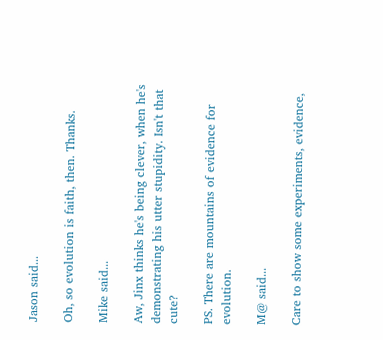Jason said...

Oh, so evolution is faith, then. Thanks.

Mike said...

Aw, Jinx thinks he's being clever, when he's demonstrating his utter stupidity. Isn't that cute?

PS. There are mountains of evidence for evolution.

M@ said...

Care to show some experiments, evidence,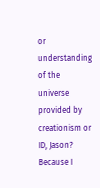or understanding of the universe provided by creationism or ID, Jason? Because I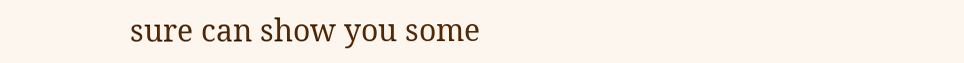sure can show you some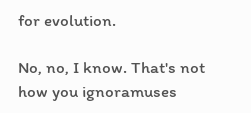for evolution.

No, no, I know. That's not how you ignoramuses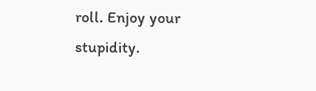roll. Enjoy your stupidity.